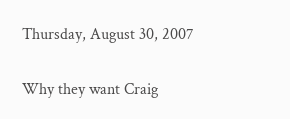Thursday, August 30, 2007

Why they want Craig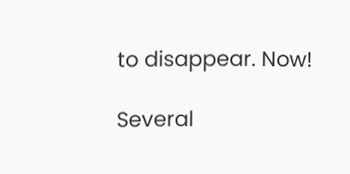to disappear. Now!

Several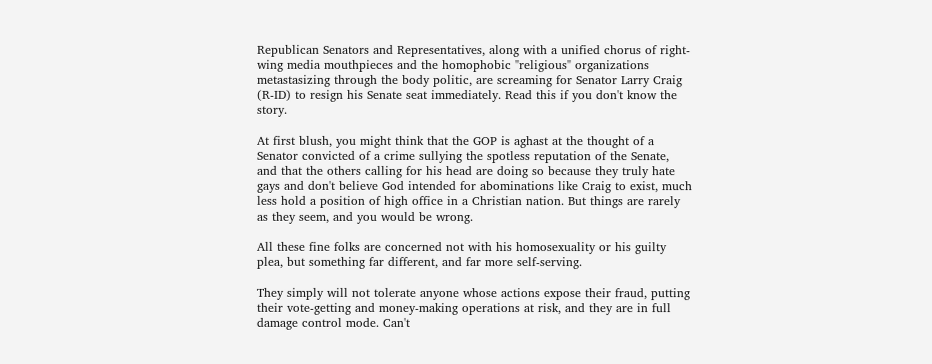Republican Senators and Representatives, along with a unified chorus of right-wing media mouthpieces and the homophobic "religious" organizations metastasizing through the body politic, are screaming for Senator Larry Craig (R-ID) to resign his Senate seat immediately. Read this if you don't know the story.

At first blush, you might think that the GOP is aghast at the thought of a Senator convicted of a crime sullying the spotless reputation of the Senate, and that the others calling for his head are doing so because they truly hate gays and don't believe God intended for abominations like Craig to exist, much less hold a position of high office in a Christian nation. But things are rarely as they seem, and you would be wrong.

All these fine folks are concerned not with his homosexuality or his guilty plea, but something far different, and far more self-serving.

They simply will not tolerate anyone whose actions expose their fraud, putting their vote-getting and money-making operations at risk, and they are in full damage control mode. Can't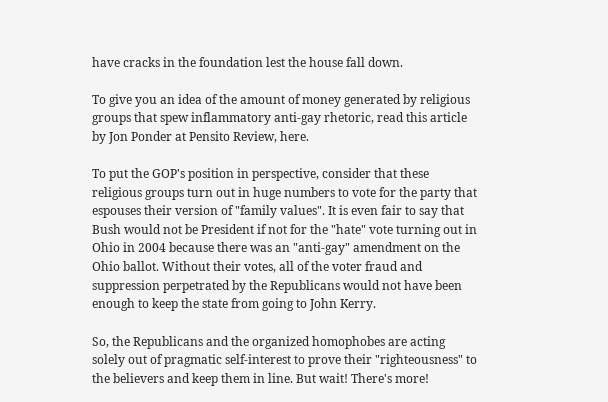have cracks in the foundation lest the house fall down.

To give you an idea of the amount of money generated by religious groups that spew inflammatory anti-gay rhetoric, read this article by Jon Ponder at Pensito Review, here.

To put the GOP's position in perspective, consider that these religious groups turn out in huge numbers to vote for the party that espouses their version of "family values". It is even fair to say that Bush would not be President if not for the "hate" vote turning out in Ohio in 2004 because there was an "anti-gay" amendment on the Ohio ballot. Without their votes, all of the voter fraud and suppression perpetrated by the Republicans would not have been enough to keep the state from going to John Kerry.

So, the Republicans and the organized homophobes are acting solely out of pragmatic self-interest to prove their "righteousness" to the believers and keep them in line. But wait! There's more!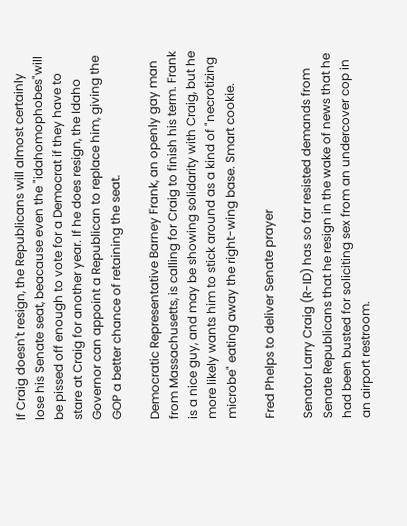If Craig doesn't resign, the Republicans will almost certainly lose his Senate seat, beacause even the "idahomophobes"will be pissed off enough to vote for a Democrat if they have to stare at Craig for another year. If he does resign, the Idaho Governor can appoint a Republican to replace him, giving the GOP a better chance of retaining the seat.

Democratic Representative Barney Frank, an openly gay man from Massachusetts, is calling for Craig to finish his term. Frank is a nice guy, and may be showing solidarity with Craig, but he
more likely wants him to stick around as a kind of "necrotizing microbe" eating away the right-wing base. Smart cookie.

Fred Phelps to deliver Senate prayer

Senator Larry Craig (R-ID) has so far resisted demands from Senate Republicans that he resign in the wake of news that he had been busted for soliciting sex from an undercover cop in an airport restroom.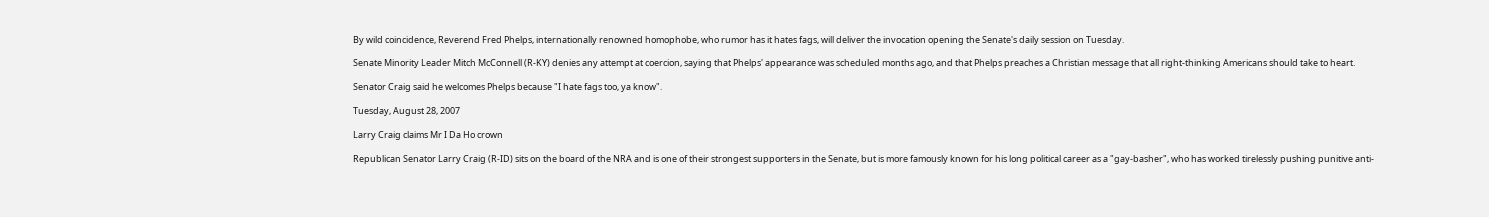By wild coincidence, Reverend Fred Phelps, internationally renowned homophobe, who rumor has it hates fags, will deliver the invocation opening the Senate's daily session on Tuesday.

Senate Minority Leader Mitch McConnell (R-KY) denies any attempt at coercion, saying that Phelps' appearance was scheduled months ago, and that Phelps preaches a Christian message that all right-thinking Americans should take to heart.

Senator Craig said he welcomes Phelps because "I hate fags too, ya know".

Tuesday, August 28, 2007

Larry Craig claims Mr I Da Ho crown

Republican Senator Larry Craig (R-ID) sits on the board of the NRA and is one of their strongest supporters in the Senate, but is more famously known for his long political career as a "gay-basher", who has worked tirelessly pushing punitive anti-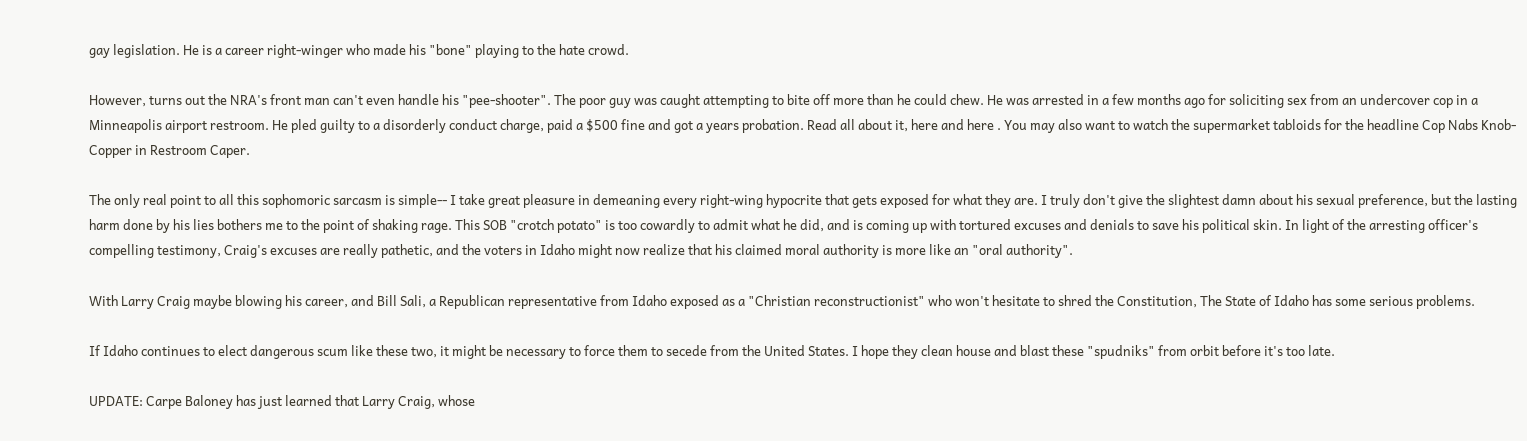gay legislation. He is a career right-winger who made his "bone" playing to the hate crowd.

However, turns out the NRA's front man can't even handle his "pee-shooter". The poor guy was caught attempting to bite off more than he could chew. He was arrested in a few months ago for soliciting sex from an undercover cop in a Minneapolis airport restroom. He pled guilty to a disorderly conduct charge, paid a $500 fine and got a years probation. Read all about it, here and here . You may also want to watch the supermarket tabloids for the headline Cop Nabs Knob-Copper in Restroom Caper.

The only real point to all this sophomoric sarcasm is simple-- I take great pleasure in demeaning every right-wing hypocrite that gets exposed for what they are. I truly don't give the slightest damn about his sexual preference, but the lasting harm done by his lies bothers me to the point of shaking rage. This SOB "crotch potato" is too cowardly to admit what he did, and is coming up with tortured excuses and denials to save his political skin. In light of the arresting officer's compelling testimony, Craig's excuses are really pathetic, and the voters in Idaho might now realize that his claimed moral authority is more like an "oral authority".

With Larry Craig maybe blowing his career, and Bill Sali, a Republican representative from Idaho exposed as a "Christian reconstructionist" who won't hesitate to shred the Constitution, The State of Idaho has some serious problems.

If Idaho continues to elect dangerous scum like these two, it might be necessary to force them to secede from the United States. I hope they clean house and blast these "spudniks" from orbit before it's too late.

UPDATE: Carpe Baloney has just learned that Larry Craig, whose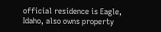official residence is Eagle, Idaho, also owns property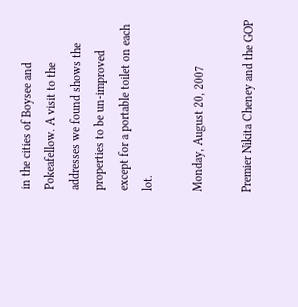in the cities of Boysee and Pokeafellow. A visit to the addresses we found shows the properties to be un-improved except for a portable toilet on each lot.

Monday, August 20, 2007

Premier Nikita Cheney and the GOP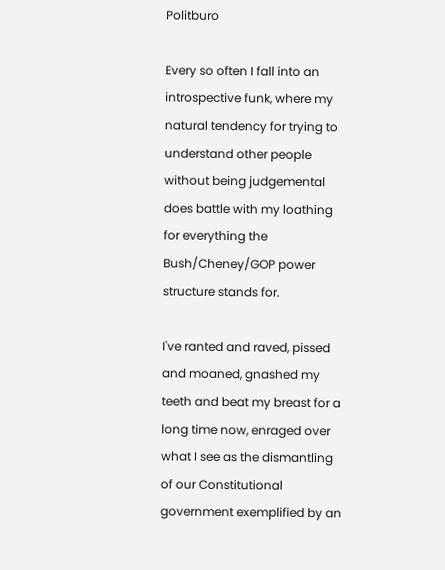Politburo

Every so often I fall into an introspective funk, where my natural tendency for trying to understand other people without being judgemental does battle with my loathing for everything the Bush/Cheney/GOP power structure stands for.

I've ranted and raved, pissed and moaned, gnashed my teeth and beat my breast for a long time now, enraged over what I see as the dismantling of our Constitutional government exemplified by an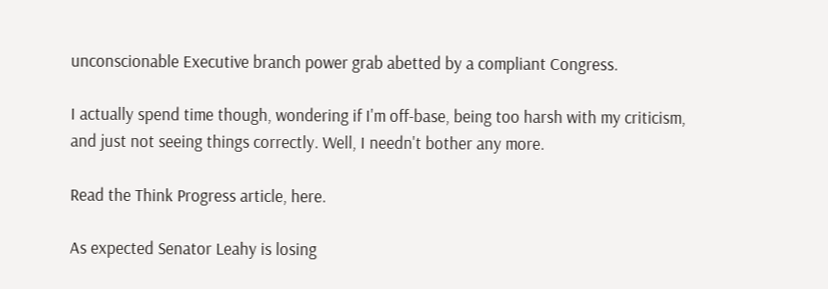unconscionable Executive branch power grab abetted by a compliant Congress.

I actually spend time though, wondering if I'm off-base, being too harsh with my criticism, and just not seeing things correctly. Well, I needn't bother any more.

Read the Think Progress article, here.

As expected Senator Leahy is losing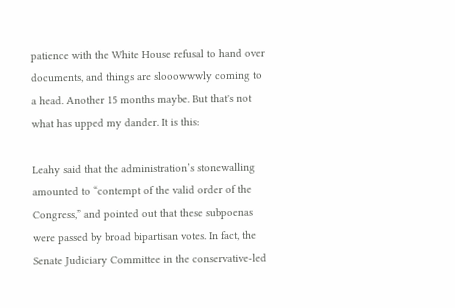patience with the White House refusal to hand over documents, and things are slooowwwly coming to a head. Another 15 months maybe. But that's not what has upped my dander. It is this:

Leahy said that the administration’s stonewalling amounted to “contempt of the valid order of the Congress,” and pointed out that these subpoenas were passed by broad bipartisan votes. In fact, the Senate Judiciary Committee in the conservative-led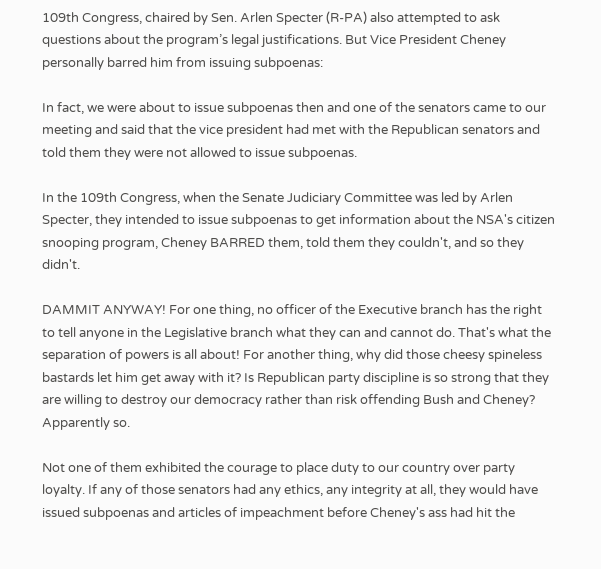109th Congress, chaired by Sen. Arlen Specter (R-PA) also attempted to ask questions about the program’s legal justifications. But Vice President Cheney personally barred him from issuing subpoenas:

In fact, we were about to issue subpoenas then and one of the senators came to our meeting and said that the vice president had met with the Republican senators and told them they were not allowed to issue subpoenas.

In the 109th Congress, when the Senate Judiciary Committee was led by Arlen Specter, they intended to issue subpoenas to get information about the NSA's citizen snooping program, Cheney BARRED them, told them they couldn't, and so they didn't.

DAMMIT ANYWAY! For one thing, no officer of the Executive branch has the right to tell anyone in the Legislative branch what they can and cannot do. That's what the separation of powers is all about! For another thing, why did those cheesy spineless bastards let him get away with it? Is Republican party discipline is so strong that they are willing to destroy our democracy rather than risk offending Bush and Cheney? Apparently so.

Not one of them exhibited the courage to place duty to our country over party loyalty. If any of those senators had any ethics, any integrity at all, they would have issued subpoenas and articles of impeachment before Cheney's ass had hit the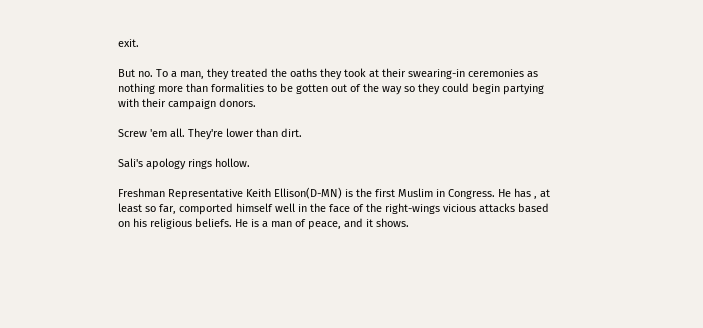exit.

But no. To a man, they treated the oaths they took at their swearing-in ceremonies as nothing more than formalities to be gotten out of the way so they could begin partying with their campaign donors.

Screw 'em all. They're lower than dirt.

Sali's apology rings hollow.

Freshman Representative Keith Ellison(D-MN) is the first Muslim in Congress. He has , at least so far, comported himself well in the face of the right-wings vicious attacks based on his religious beliefs. He is a man of peace, and it shows.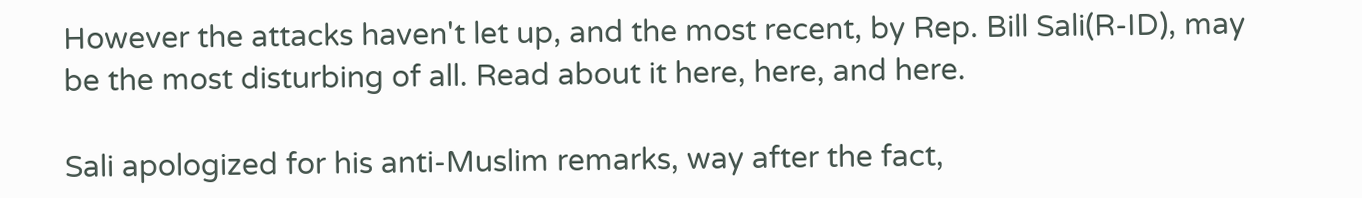However the attacks haven't let up, and the most recent, by Rep. Bill Sali(R-ID), may be the most disturbing of all. Read about it here, here, and here.

Sali apologized for his anti-Muslim remarks, way after the fact,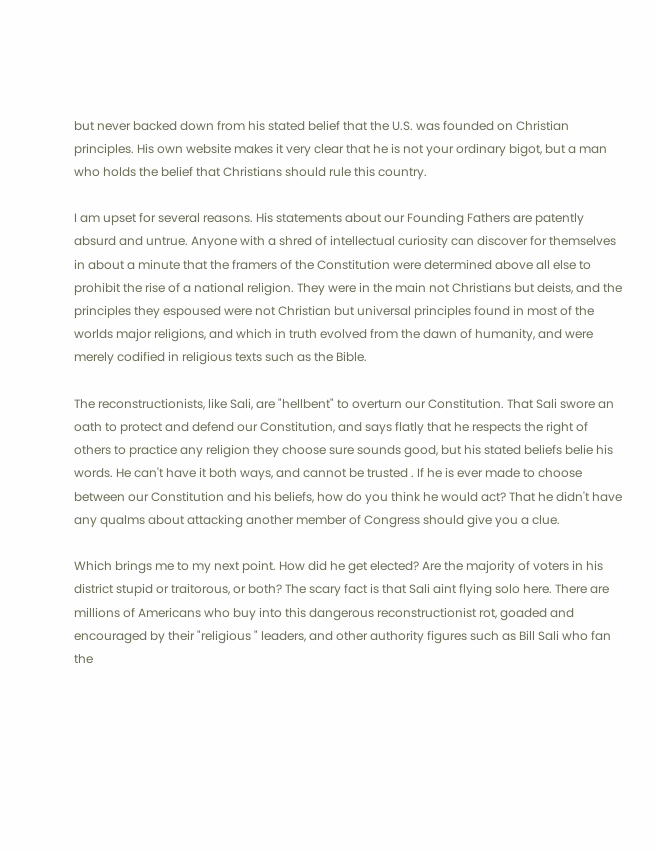but never backed down from his stated belief that the U.S. was founded on Christian principles. His own website makes it very clear that he is not your ordinary bigot, but a man who holds the belief that Christians should rule this country.

I am upset for several reasons. His statements about our Founding Fathers are patently absurd and untrue. Anyone with a shred of intellectual curiosity can discover for themselves in about a minute that the framers of the Constitution were determined above all else to prohibit the rise of a national religion. They were in the main not Christians but deists, and the principles they espoused were not Christian but universal principles found in most of the worlds major religions, and which in truth evolved from the dawn of humanity, and were merely codified in religious texts such as the Bible.

The reconstructionists, like Sali, are "hellbent" to overturn our Constitution. That Sali swore an oath to protect and defend our Constitution, and says flatly that he respects the right of others to practice any religion they choose sure sounds good, but his stated beliefs belie his words. He can't have it both ways, and cannot be trusted . If he is ever made to choose between our Constitution and his beliefs, how do you think he would act? That he didn't have any qualms about attacking another member of Congress should give you a clue.

Which brings me to my next point. How did he get elected? Are the majority of voters in his district stupid or traitorous, or both? The scary fact is that Sali aint flying solo here. There are millions of Americans who buy into this dangerous reconstructionist rot, goaded and encouraged by their "religious " leaders, and other authority figures such as Bill Sali who fan the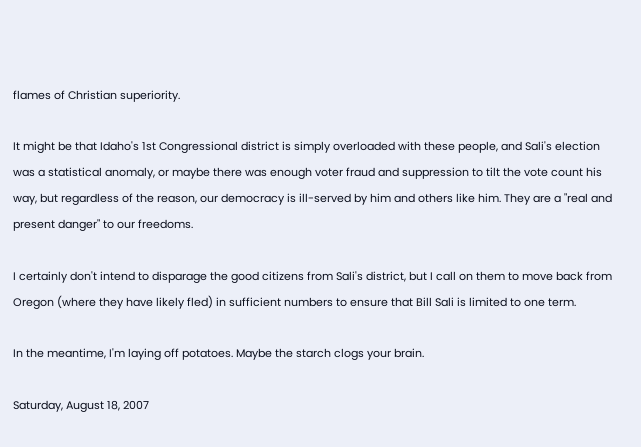flames of Christian superiority.

It might be that Idaho's 1st Congressional district is simply overloaded with these people, and Sali's election was a statistical anomaly, or maybe there was enough voter fraud and suppression to tilt the vote count his way, but regardless of the reason, our democracy is ill-served by him and others like him. They are a "real and present danger" to our freedoms.

I certainly don't intend to disparage the good citizens from Sali's district, but I call on them to move back from Oregon (where they have likely fled) in sufficient numbers to ensure that Bill Sali is limited to one term.

In the meantime, I'm laying off potatoes. Maybe the starch clogs your brain.

Saturday, August 18, 2007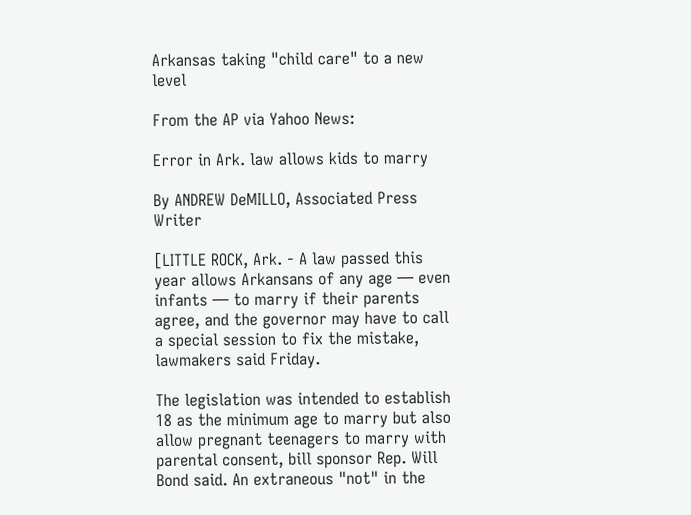Arkansas taking "child care" to a new level

From the AP via Yahoo News:

Error in Ark. law allows kids to marry

By ANDREW DeMILLO, Associated Press Writer

[LITTLE ROCK, Ark. - A law passed this year allows Arkansans of any age — even infants — to marry if their parents agree, and the governor may have to call a special session to fix the mistake, lawmakers said Friday.

The legislation was intended to establish 18 as the minimum age to marry but also allow pregnant teenagers to marry with parental consent, bill sponsor Rep. Will Bond said. An extraneous "not" in the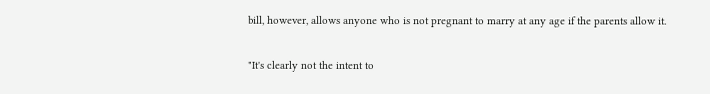bill, however, allows anyone who is not pregnant to marry at any age if the parents allow it.

"It's clearly not the intent to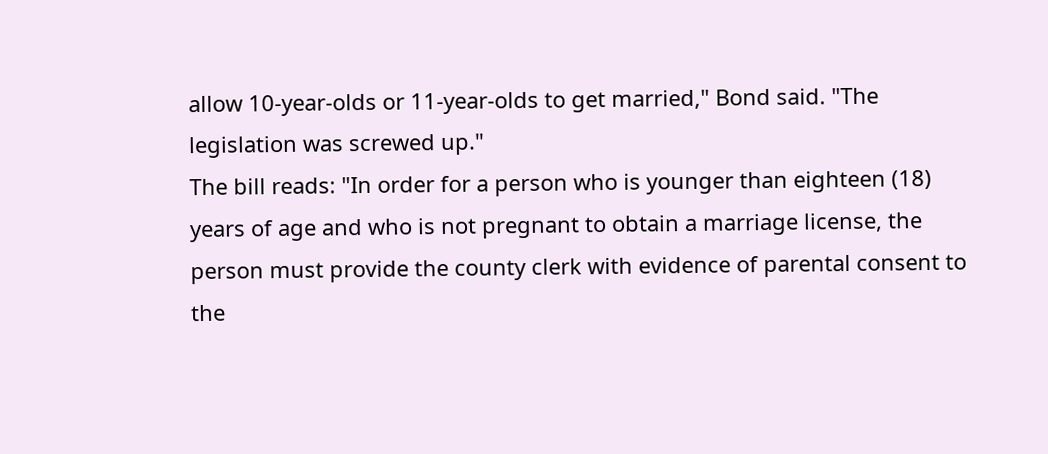allow 10-year-olds or 11-year-olds to get married," Bond said. "The legislation was screwed up."
The bill reads: "In order for a person who is younger than eighteen (18) years of age and who is not pregnant to obtain a marriage license, the person must provide the county clerk with evidence of parental consent to the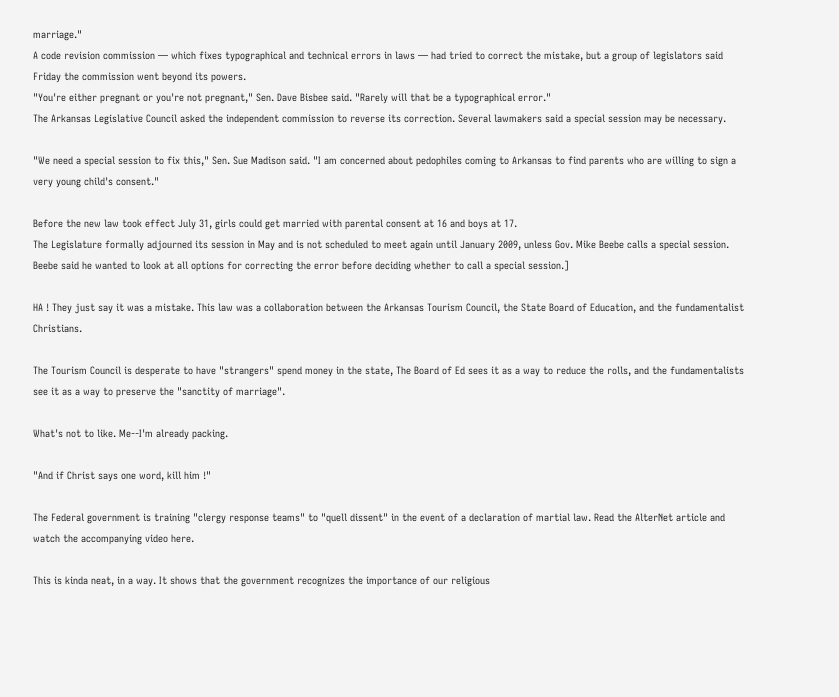marriage."
A code revision commission — which fixes typographical and technical errors in laws — had tried to correct the mistake, but a group of legislators said Friday the commission went beyond its powers.
"You're either pregnant or you're not pregnant," Sen. Dave Bisbee said. "Rarely will that be a typographical error."
The Arkansas Legislative Council asked the independent commission to reverse its correction. Several lawmakers said a special session may be necessary.

"We need a special session to fix this," Sen. Sue Madison said. "I am concerned about pedophiles coming to Arkansas to find parents who are willing to sign a very young child's consent."

Before the new law took effect July 31, girls could get married with parental consent at 16 and boys at 17.
The Legislature formally adjourned its session in May and is not scheduled to meet again until January 2009, unless Gov. Mike Beebe calls a special session. Beebe said he wanted to look at all options for correcting the error before deciding whether to call a special session.]

HA ! They just say it was a mistake. This law was a collaboration between the Arkansas Tourism Council, the State Board of Education, and the fundamentalist Christians.

The Tourism Council is desperate to have "strangers" spend money in the state, The Board of Ed sees it as a way to reduce the rolls, and the fundamentalists see it as a way to preserve the "sanctity of marriage".

What's not to like. Me--I'm already packing.

"And if Christ says one word, kill him !"

The Federal government is training "clergy response teams" to "quell dissent" in the event of a declaration of martial law. Read the AlterNet article and watch the accompanying video here.

This is kinda neat, in a way. It shows that the government recognizes the importance of our religious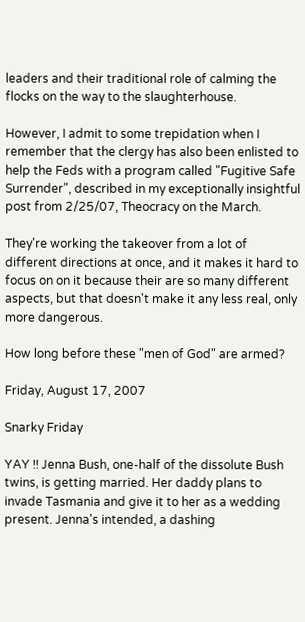leaders and their traditional role of calming the flocks on the way to the slaughterhouse.

However, I admit to some trepidation when I remember that the clergy has also been enlisted to help the Feds with a program called "Fugitive Safe Surrender", described in my exceptionally insightful post from 2/25/07, Theocracy on the March.

They're working the takeover from a lot of different directions at once, and it makes it hard to focus on on it because their are so many different aspects, but that doesn't make it any less real, only more dangerous.

How long before these "men of God" are armed?

Friday, August 17, 2007

Snarky Friday

YAY !! Jenna Bush, one-half of the dissolute Bush twins, is getting married. Her daddy plans to invade Tasmania and give it to her as a wedding present. Jenna's intended, a dashing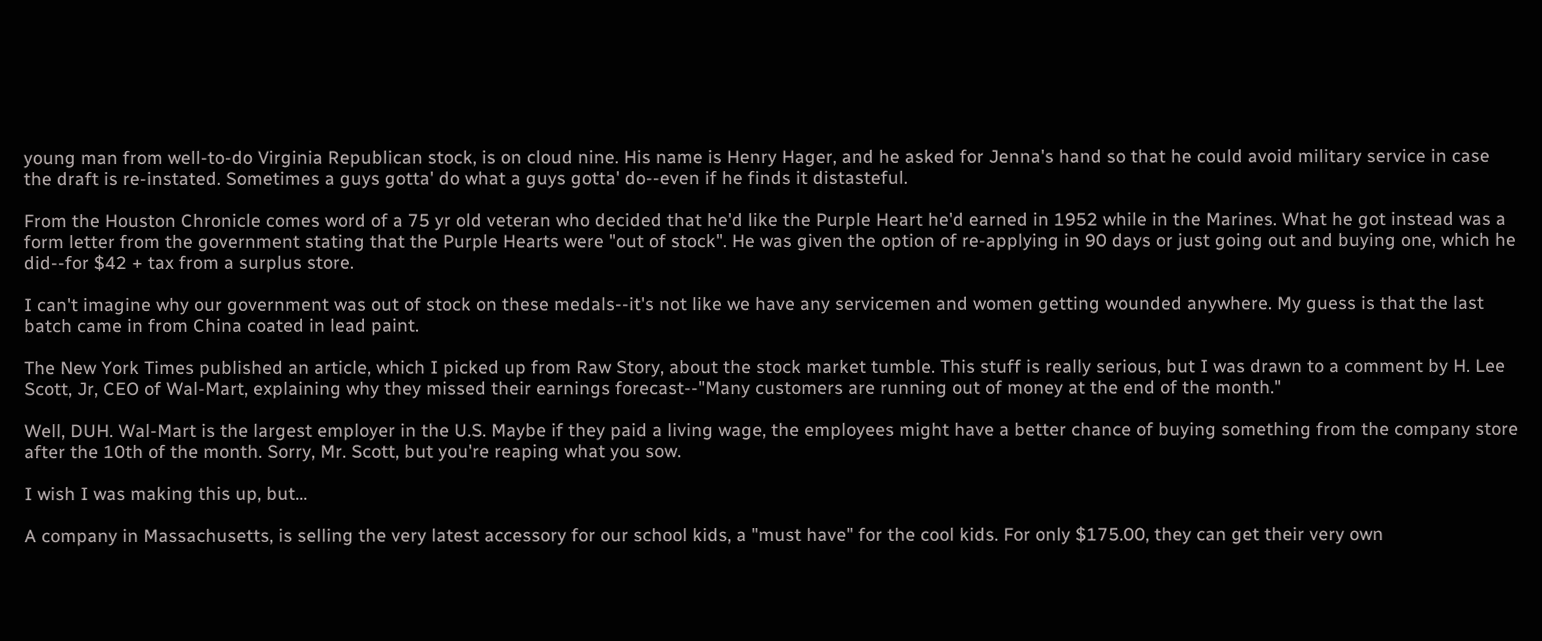young man from well-to-do Virginia Republican stock, is on cloud nine. His name is Henry Hager, and he asked for Jenna's hand so that he could avoid military service in case the draft is re-instated. Sometimes a guys gotta' do what a guys gotta' do--even if he finds it distasteful.

From the Houston Chronicle comes word of a 75 yr old veteran who decided that he'd like the Purple Heart he'd earned in 1952 while in the Marines. What he got instead was a form letter from the government stating that the Purple Hearts were "out of stock". He was given the option of re-applying in 90 days or just going out and buying one, which he did--for $42 + tax from a surplus store.

I can't imagine why our government was out of stock on these medals--it's not like we have any servicemen and women getting wounded anywhere. My guess is that the last batch came in from China coated in lead paint.

The New York Times published an article, which I picked up from Raw Story, about the stock market tumble. This stuff is really serious, but I was drawn to a comment by H. Lee Scott, Jr, CEO of Wal-Mart, explaining why they missed their earnings forecast--"Many customers are running out of money at the end of the month."

Well, DUH. Wal-Mart is the largest employer in the U.S. Maybe if they paid a living wage, the employees might have a better chance of buying something from the company store after the 10th of the month. Sorry, Mr. Scott, but you're reaping what you sow.

I wish I was making this up, but...

A company in Massachusetts, is selling the very latest accessory for our school kids, a "must have" for the cool kids. For only $175.00, they can get their very own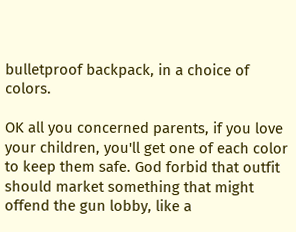bulletproof backpack, in a choice of colors.

OK all you concerned parents, if you love your children, you'll get one of each color to keep them safe. God forbid that outfit should market something that might offend the gun lobby, like a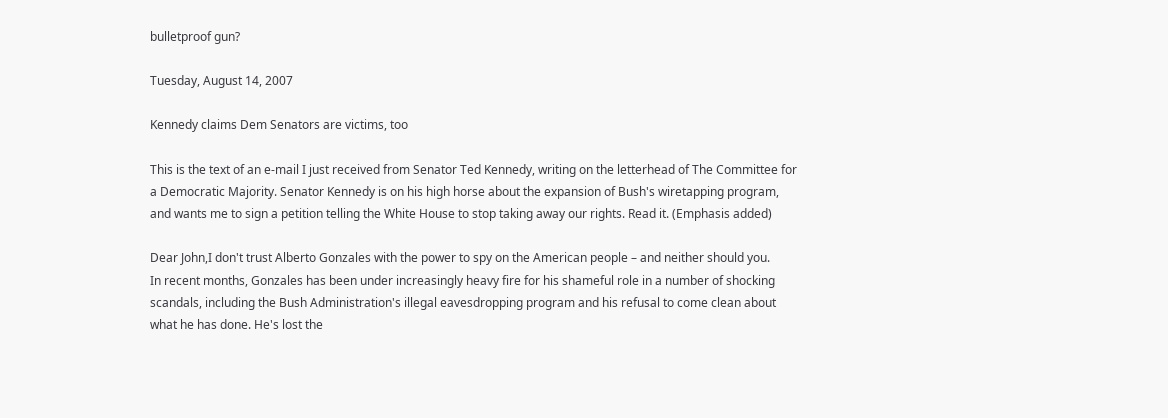bulletproof gun?

Tuesday, August 14, 2007

Kennedy claims Dem Senators are victims, too

This is the text of an e-mail I just received from Senator Ted Kennedy, writing on the letterhead of The Committee for a Democratic Majority. Senator Kennedy is on his high horse about the expansion of Bush's wiretapping program, and wants me to sign a petition telling the White House to stop taking away our rights. Read it. (Emphasis added)

Dear John,I don't trust Alberto Gonzales with the power to spy on the American people – and neither should you.
In recent months, Gonzales has been under increasingly heavy fire for his shameful role in a number of shocking scandals, including the Bush Administration's illegal eavesdropping program and his refusal to come clean about what he has done. He's lost the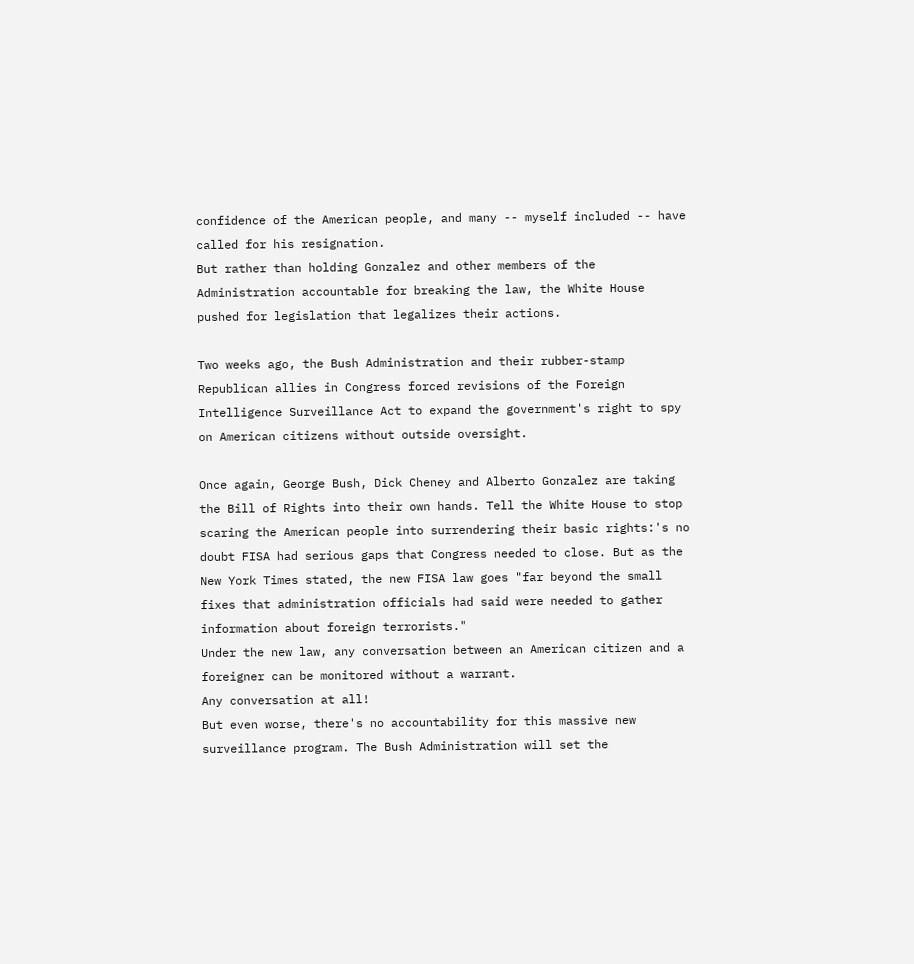confidence of the American people, and many -- myself included -- have called for his resignation.
But rather than holding Gonzalez and other members of the Administration accountable for breaking the law, the White House pushed for legislation that legalizes their actions.

Two weeks ago, the Bush Administration and their rubber-stamp Republican allies in Congress forced revisions of the Foreign Intelligence Surveillance Act to expand the government's right to spy on American citizens without outside oversight.

Once again, George Bush, Dick Cheney and Alberto Gonzalez are taking the Bill of Rights into their own hands. Tell the White House to stop scaring the American people into surrendering their basic rights:'s no doubt FISA had serious gaps that Congress needed to close. But as the New York Times stated, the new FISA law goes "far beyond the small fixes that administration officials had said were needed to gather information about foreign terrorists."
Under the new law, any conversation between an American citizen and a foreigner can be monitored without a warrant.
Any conversation at all!
But even worse, there's no accountability for this massive new surveillance program. The Bush Administration will set the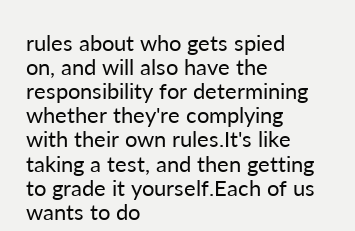rules about who gets spied on, and will also have the responsibility for determining whether they're complying with their own rules.It's like taking a test, and then getting to grade it yourself.Each of us wants to do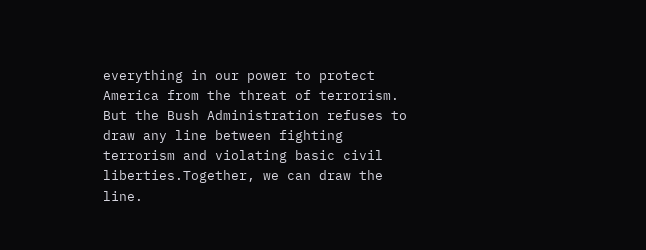everything in our power to protect America from the threat of terrorism. But the Bush Administration refuses to draw any line between fighting terrorism and violating basic civil liberties.Together, we can draw the line.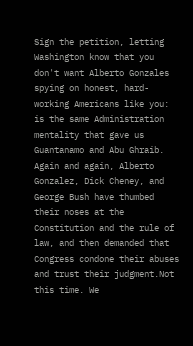Sign the petition, letting Washington know that you don't want Alberto Gonzales spying on honest, hard-working Americans like you: is the same Administration mentality that gave us Guantanamo and Abu Ghraib. Again and again, Alberto Gonzalez, Dick Cheney, and George Bush have thumbed their noses at the Constitution and the rule of law, and then demanded that Congress condone their abuses and trust their judgment.Not this time. We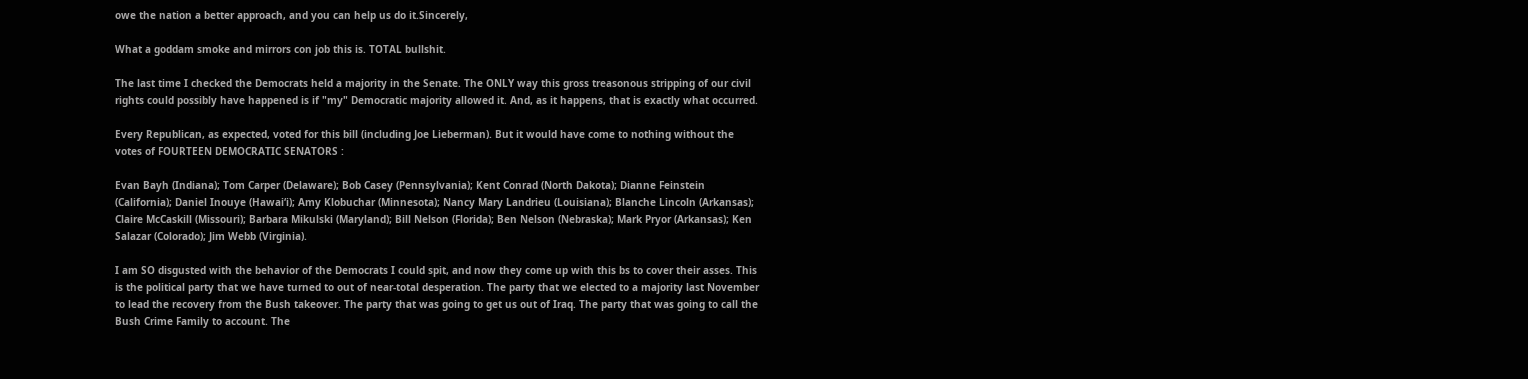owe the nation a better approach, and you can help us do it.Sincerely,

What a goddam smoke and mirrors con job this is. TOTAL bullshit.

The last time I checked the Democrats held a majority in the Senate. The ONLY way this gross treasonous stripping of our civil rights could possibly have happened is if "my" Democratic majority allowed it. And, as it happens, that is exactly what occurred.

Every Republican, as expected, voted for this bill (including Joe Lieberman). But it would have come to nothing without the votes of FOURTEEN DEMOCRATIC SENATORS :

Evan Bayh (Indiana); Tom Carper (Delaware); Bob Casey (Pennsylvania); Kent Conrad (North Dakota); Dianne Feinstein (California); Daniel Inouye (Hawai‘i); Amy Klobuchar (Minnesota); Nancy Mary Landrieu (Louisiana); Blanche Lincoln (Arkansas); Claire McCaskill (Missouri); Barbara Mikulski (Maryland); Bill Nelson (Florida); Ben Nelson (Nebraska); Mark Pryor (Arkansas); Ken Salazar (Colorado); Jim Webb (Virginia).

I am SO disgusted with the behavior of the Democrats I could spit, and now they come up with this bs to cover their asses. This is the political party that we have turned to out of near-total desperation. The party that we elected to a majority last November to lead the recovery from the Bush takeover. The party that was going to get us out of Iraq. The party that was going to call the Bush Crime Family to account. The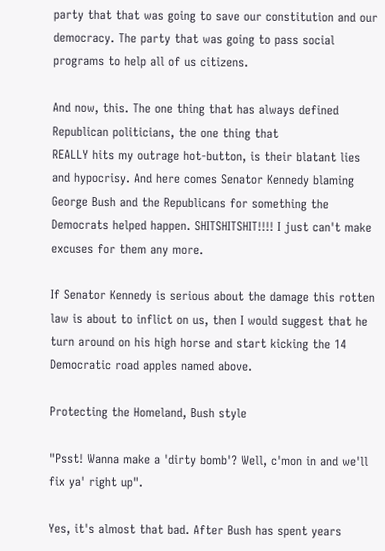party that that was going to save our constitution and our democracy. The party that was going to pass social programs to help all of us citizens.

And now, this. The one thing that has always defined Republican politicians, the one thing that
REALLY hits my outrage hot-button, is their blatant lies and hypocrisy. And here comes Senator Kennedy blaming George Bush and the Republicans for something the Democrats helped happen. SHITSHITSHIT!!!! I just can't make excuses for them any more.

If Senator Kennedy is serious about the damage this rotten law is about to inflict on us, then I would suggest that he turn around on his high horse and start kicking the 14 Democratic road apples named above.

Protecting the Homeland, Bush style

"Psst! Wanna make a 'dirty bomb'? Well, c'mon in and we'll fix ya' right up".

Yes, it's almost that bad. After Bush has spent years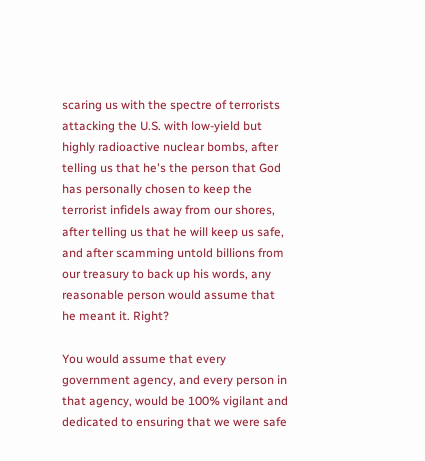scaring us with the spectre of terrorists attacking the U.S. with low-yield but highly radioactive nuclear bombs, after telling us that he's the person that God has personally chosen to keep the terrorist infidels away from our shores, after telling us that he will keep us safe, and after scamming untold billions from our treasury to back up his words, any reasonable person would assume that he meant it. Right?

You would assume that every government agency, and every person in that agency, would be 100% vigilant and dedicated to ensuring that we were safe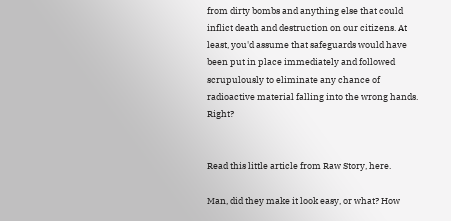from dirty bombs and anything else that could inflict death and destruction on our citizens. At least, you'd assume that safeguards would have been put in place immediately and followed scrupulously to eliminate any chance of radioactive material falling into the wrong hands. Right?


Read this little article from Raw Story, here.

Man, did they make it look easy, or what? How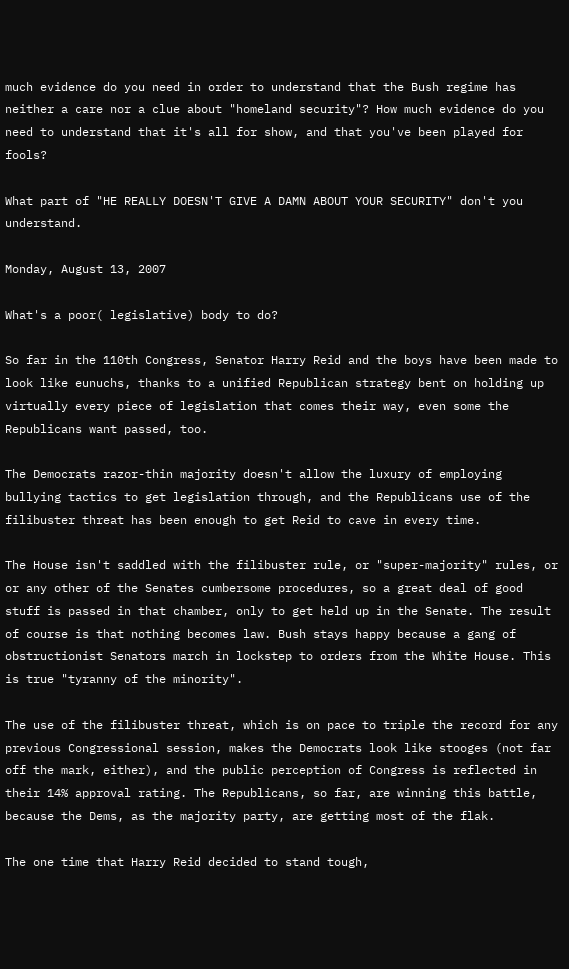much evidence do you need in order to understand that the Bush regime has neither a care nor a clue about "homeland security"? How much evidence do you need to understand that it's all for show, and that you've been played for fools?

What part of "HE REALLY DOESN'T GIVE A DAMN ABOUT YOUR SECURITY" don't you understand.

Monday, August 13, 2007

What's a poor( legislative) body to do?

So far in the 110th Congress, Senator Harry Reid and the boys have been made to look like eunuchs, thanks to a unified Republican strategy bent on holding up virtually every piece of legislation that comes their way, even some the Republicans want passed, too.

The Democrats razor-thin majority doesn't allow the luxury of employing bullying tactics to get legislation through, and the Republicans use of the filibuster threat has been enough to get Reid to cave in every time.

The House isn't saddled with the filibuster rule, or "super-majority" rules, or or any other of the Senates cumbersome procedures, so a great deal of good stuff is passed in that chamber, only to get held up in the Senate. The result of course is that nothing becomes law. Bush stays happy because a gang of obstructionist Senators march in lockstep to orders from the White House. This is true "tyranny of the minority".

The use of the filibuster threat, which is on pace to triple the record for any previous Congressional session, makes the Democrats look like stooges (not far off the mark, either), and the public perception of Congress is reflected in their 14% approval rating. The Republicans, so far, are winning this battle, because the Dems, as the majority party, are getting most of the flak.

The one time that Harry Reid decided to stand tough,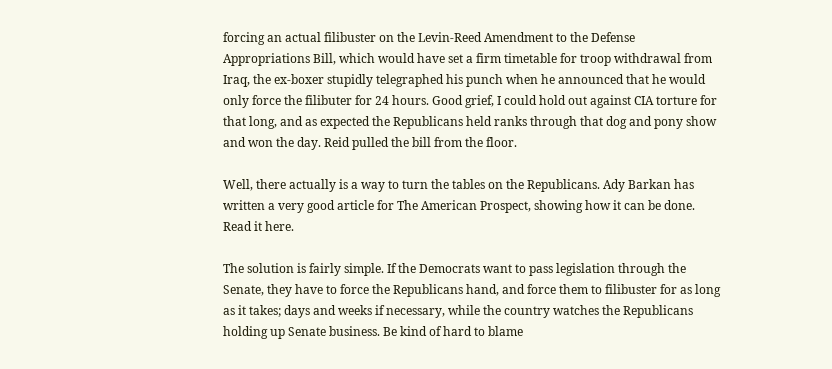forcing an actual filibuster on the Levin-Reed Amendment to the Defense Appropriations Bill, which would have set a firm timetable for troop withdrawal from Iraq, the ex-boxer stupidly telegraphed his punch when he announced that he would only force the filibuter for 24 hours. Good grief, I could hold out against CIA torture for that long, and as expected the Republicans held ranks through that dog and pony show and won the day. Reid pulled the bill from the floor.

Well, there actually is a way to turn the tables on the Republicans. Ady Barkan has written a very good article for The American Prospect, showing how it can be done. Read it here.

The solution is fairly simple. If the Democrats want to pass legislation through the Senate, they have to force the Republicans hand, and force them to filibuster for as long as it takes; days and weeks if necessary, while the country watches the Republicans holding up Senate business. Be kind of hard to blame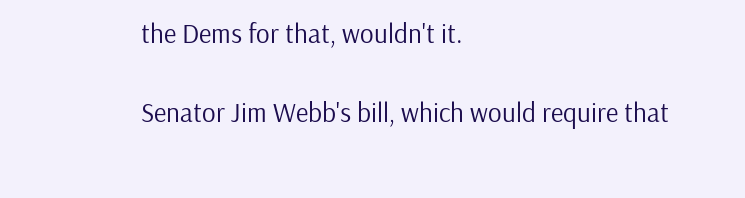the Dems for that, wouldn't it.

Senator Jim Webb's bill, which would require that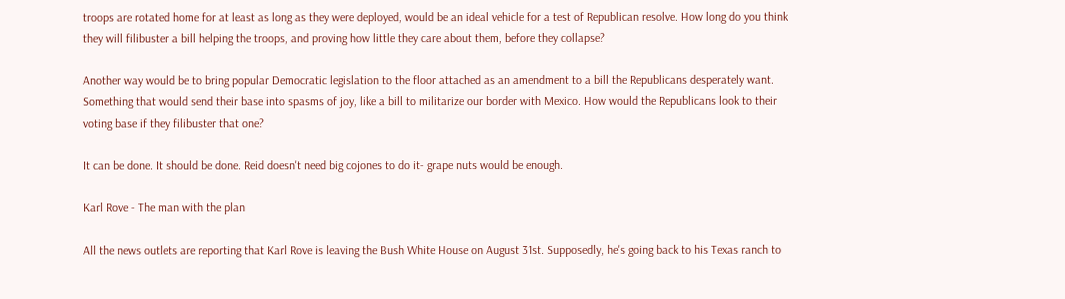troops are rotated home for at least as long as they were deployed, would be an ideal vehicle for a test of Republican resolve. How long do you think they will filibuster a bill helping the troops, and proving how little they care about them, before they collapse?

Another way would be to bring popular Democratic legislation to the floor attached as an amendment to a bill the Republicans desperately want. Something that would send their base into spasms of joy, like a bill to militarize our border with Mexico. How would the Republicans look to their voting base if they filibuster that one?

It can be done. It should be done. Reid doesn't need big cojones to do it- grape nuts would be enough.

Karl Rove - The man with the plan

All the news outlets are reporting that Karl Rove is leaving the Bush White House on August 31st. Supposedly, he's going back to his Texas ranch to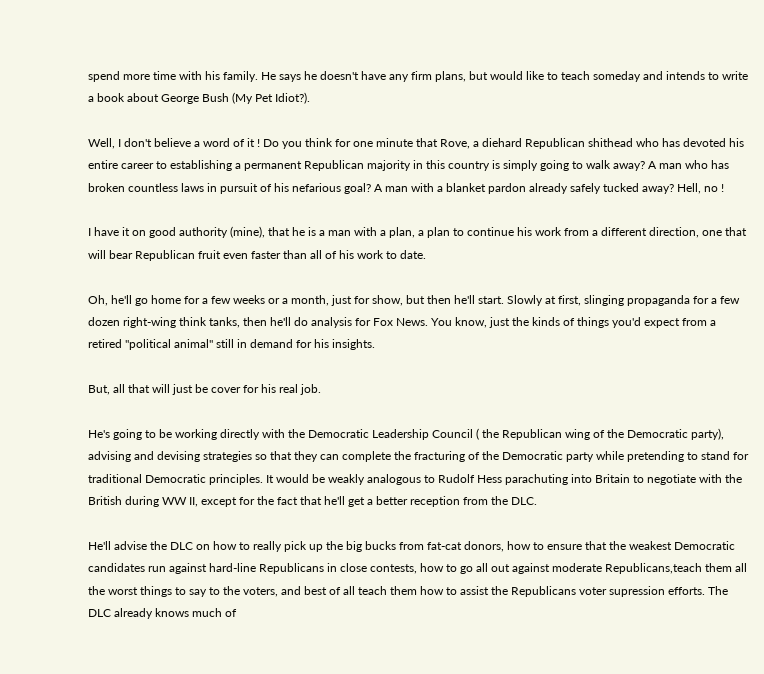spend more time with his family. He says he doesn't have any firm plans, but would like to teach someday and intends to write a book about George Bush (My Pet Idiot?).

Well, I don't believe a word of it ! Do you think for one minute that Rove, a diehard Republican shithead who has devoted his entire career to establishing a permanent Republican majority in this country is simply going to walk away? A man who has broken countless laws in pursuit of his nefarious goal? A man with a blanket pardon already safely tucked away? Hell, no !

I have it on good authority (mine), that he is a man with a plan, a plan to continue his work from a different direction, one that will bear Republican fruit even faster than all of his work to date.

Oh, he'll go home for a few weeks or a month, just for show, but then he'll start. Slowly at first, slinging propaganda for a few dozen right-wing think tanks, then he'll do analysis for Fox News. You know, just the kinds of things you'd expect from a retired "political animal" still in demand for his insights.

But, all that will just be cover for his real job.

He's going to be working directly with the Democratic Leadership Council ( the Republican wing of the Democratic party), advising and devising strategies so that they can complete the fracturing of the Democratic party while pretending to stand for traditional Democratic principles. It would be weakly analogous to Rudolf Hess parachuting into Britain to negotiate with the British during WW II, except for the fact that he'll get a better reception from the DLC.

He'll advise the DLC on how to really pick up the big bucks from fat-cat donors, how to ensure that the weakest Democratic candidates run against hard-line Republicans in close contests, how to go all out against moderate Republicans,teach them all the worst things to say to the voters, and best of all teach them how to assist the Republicans voter supression efforts. The DLC already knows much of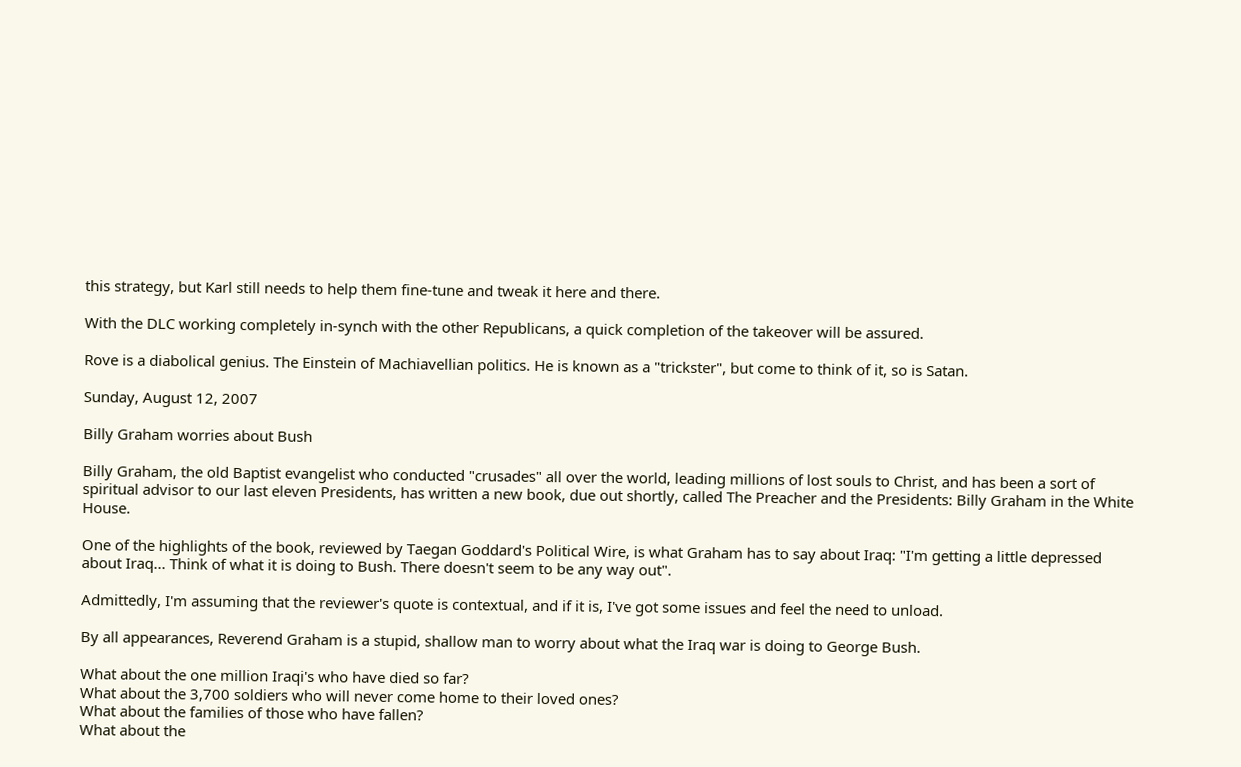this strategy, but Karl still needs to help them fine-tune and tweak it here and there.

With the DLC working completely in-synch with the other Republicans, a quick completion of the takeover will be assured.

Rove is a diabolical genius. The Einstein of Machiavellian politics. He is known as a "trickster", but come to think of it, so is Satan.

Sunday, August 12, 2007

Billy Graham worries about Bush

Billy Graham, the old Baptist evangelist who conducted "crusades" all over the world, leading millions of lost souls to Christ, and has been a sort of spiritual advisor to our last eleven Presidents, has written a new book, due out shortly, called The Preacher and the Presidents: Billy Graham in the White House.

One of the highlights of the book, reviewed by Taegan Goddard's Political Wire, is what Graham has to say about Iraq: "I'm getting a little depressed about Iraq... Think of what it is doing to Bush. There doesn't seem to be any way out".

Admittedly, I'm assuming that the reviewer's quote is contextual, and if it is, I've got some issues and feel the need to unload.

By all appearances, Reverend Graham is a stupid, shallow man to worry about what the Iraq war is doing to George Bush.

What about the one million Iraqi's who have died so far?
What about the 3,700 soldiers who will never come home to their loved ones?
What about the families of those who have fallen?
What about the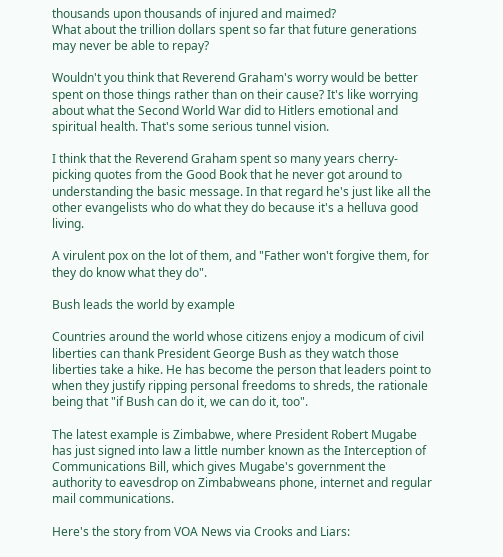thousands upon thousands of injured and maimed?
What about the trillion dollars spent so far that future generations may never be able to repay?

Wouldn't you think that Reverend Graham's worry would be better spent on those things rather than on their cause? It's like worrying about what the Second World War did to Hitlers emotional and spiritual health. That's some serious tunnel vision.

I think that the Reverend Graham spent so many years cherry-picking quotes from the Good Book that he never got around to understanding the basic message. In that regard he's just like all the other evangelists who do what they do because it's a helluva good living.

A virulent pox on the lot of them, and "Father won't forgive them, for they do know what they do".

Bush leads the world by example

Countries around the world whose citizens enjoy a modicum of civil liberties can thank President George Bush as they watch those liberties take a hike. He has become the person that leaders point to when they justify ripping personal freedoms to shreds, the rationale being that "if Bush can do it, we can do it, too".

The latest example is Zimbabwe, where President Robert Mugabe has just signed into law a little number known as the Interception of Communications Bill, which gives Mugabe's government the authority to eavesdrop on Zimbabweans phone, internet and regular mail communications.

Here's the story from VOA News via Crooks and Liars: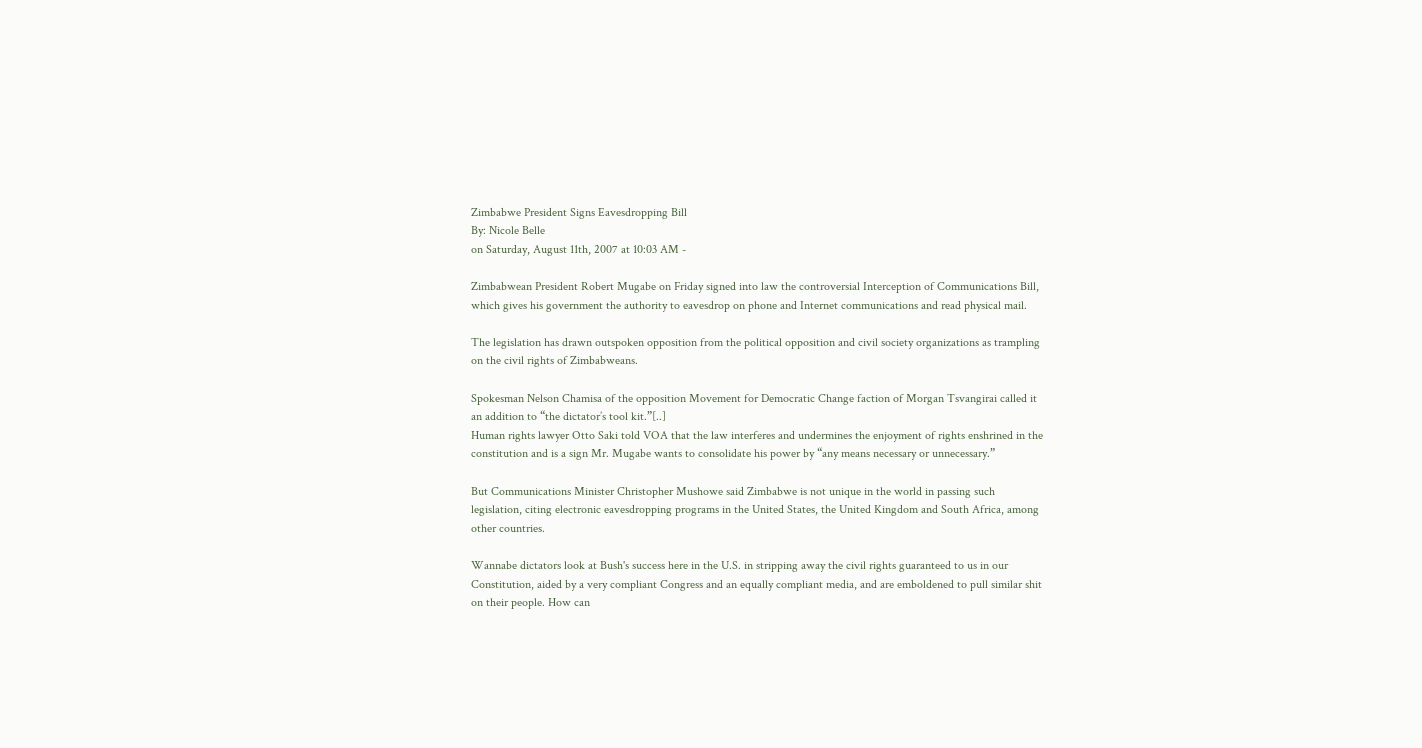Zimbabwe President Signs Eavesdropping Bill
By: Nicole Belle
on Saturday, August 11th, 2007 at 10:03 AM -

Zimbabwean President Robert Mugabe on Friday signed into law the controversial Interception of Communications Bill, which gives his government the authority to eavesdrop on phone and Internet communications and read physical mail.

The legislation has drawn outspoken opposition from the political opposition and civil society organizations as trampling on the civil rights of Zimbabweans.

Spokesman Nelson Chamisa of the opposition Movement for Democratic Change faction of Morgan Tsvangirai called it an addition to “the dictator’s tool kit.”[..]
Human rights lawyer Otto Saki told VOA that the law interferes and undermines the enjoyment of rights enshrined in the constitution and is a sign Mr. Mugabe wants to consolidate his power by “any means necessary or unnecessary.”

But Communications Minister Christopher Mushowe said Zimbabwe is not unique in the world in passing such legislation, citing electronic eavesdropping programs in the United States, the United Kingdom and South Africa, among other countries.

Wannabe dictators look at Bush's success here in the U.S. in stripping away the civil rights guaranteed to us in our Constitution, aided by a very compliant Congress and an equally compliant media, and are emboldened to pull similar shit on their people. How can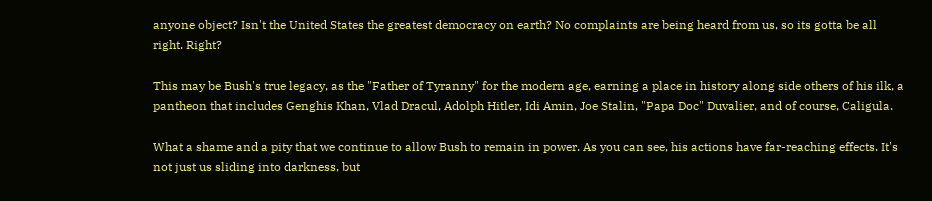anyone object? Isn't the United States the greatest democracy on earth? No complaints are being heard from us, so its gotta be all right. Right?

This may be Bush's true legacy, as the "Father of Tyranny" for the modern age, earning a place in history along side others of his ilk, a pantheon that includes Genghis Khan, Vlad Dracul, Adolph Hitler, Idi Amin, Joe Stalin, "Papa Doc" Duvalier, and of course, Caligula.

What a shame and a pity that we continue to allow Bush to remain in power. As you can see, his actions have far-reaching effects. It's not just us sliding into darkness, but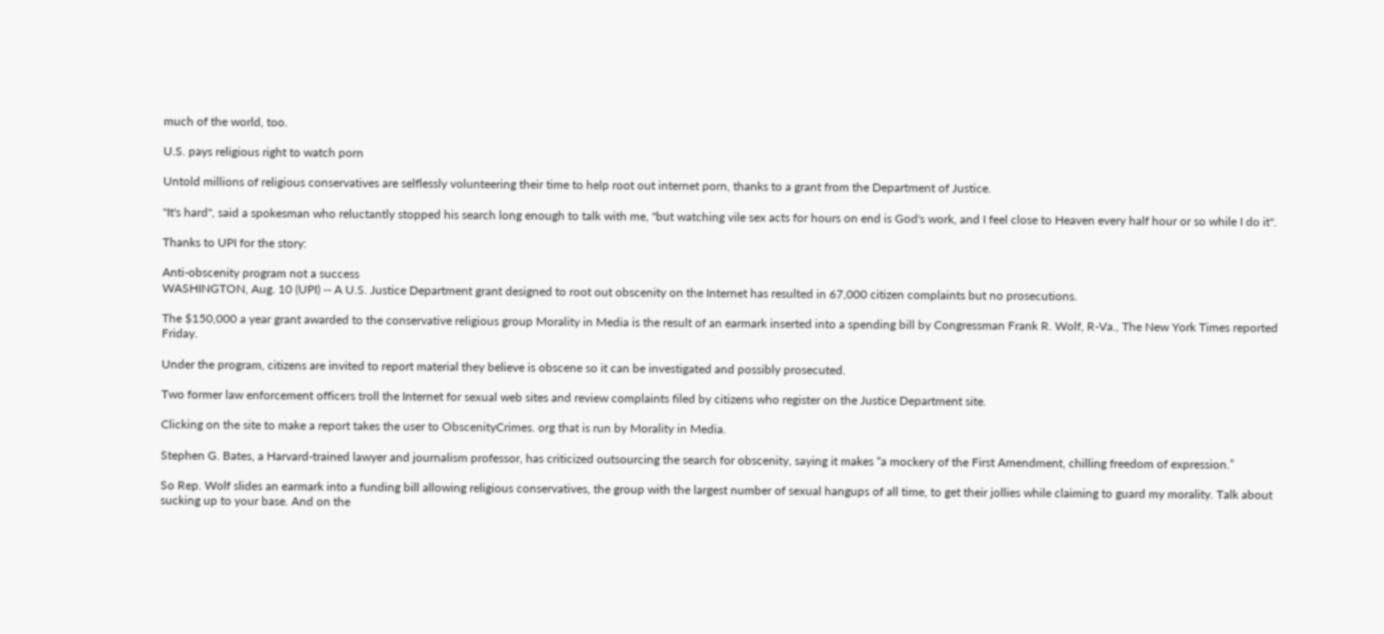much of the world, too.

U.S. pays religious right to watch porn

Untold millions of religious conservatives are selflessly volunteering their time to help root out internet porn, thanks to a grant from the Department of Justice.

"It's hard", said a spokesman who reluctantly stopped his search long enough to talk with me, "but watching vile sex acts for hours on end is God's work, and I feel close to Heaven every half hour or so while I do it".

Thanks to UPI for the story:

Anti-obscenity program not a success
WASHINGTON, Aug. 10 (UPI) -- A U.S. Justice Department grant designed to root out obscenity on the Internet has resulted in 67,000 citizen complaints but no prosecutions.

The $150,000 a year grant awarded to the conservative religious group Morality in Media is the result of an earmark inserted into a spending bill by Congressman Frank R. Wolf, R-Va., The New York Times reported Friday.

Under the program, citizens are invited to report material they believe is obscene so it can be investigated and possibly prosecuted.

Two former law enforcement officers troll the Internet for sexual web sites and review complaints filed by citizens who register on the Justice Department site.

Clicking on the site to make a report takes the user to ObscenityCrimes. org that is run by Morality in Media.

Stephen G. Bates, a Harvard-trained lawyer and journalism professor, has criticized outsourcing the search for obscenity, saying it makes “a mockery of the First Amendment, chilling freedom of expression.”

So Rep. Wolf slides an earmark into a funding bill allowing religious conservatives, the group with the largest number of sexual hangups of all time, to get their jollies while claiming to guard my morality. Talk about sucking up to your base. And on the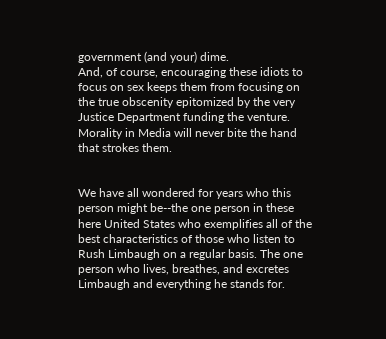government (and your) dime.
And, of course, encouraging these idiots to focus on sex keeps them from focusing on the true obscenity epitomized by the very Justice Department funding the venture. Morality in Media will never bite the hand that strokes them.


We have all wondered for years who this person might be--the one person in these here United States who exemplifies all of the best characteristics of those who listen to Rush Limbaugh on a regular basis. The one person who lives, breathes, and excretes Limbaugh and everything he stands for.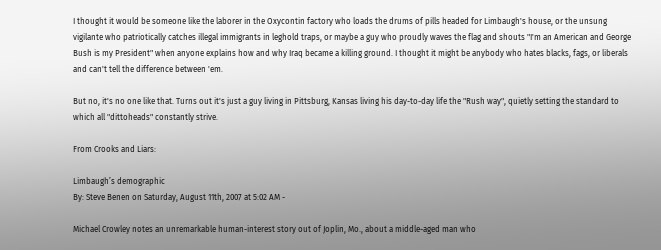I thought it would be someone like the laborer in the Oxycontin factory who loads the drums of pills headed for Limbaugh's house, or the unsung vigilante who patriotically catches illegal immigrants in leghold traps, or maybe a guy who proudly waves the flag and shouts "I'm an American and George Bush is my President" when anyone explains how and why Iraq became a killing ground. I thought it might be anybody who hates blacks, fags, or liberals and can't tell the difference between 'em.

But no, it's no one like that. Turns out it's just a guy living in Pittsburg, Kansas living his day-to-day life the "Rush way", quietly setting the standard to which all "dittoheads" constantly strive.

From Crooks and Liars:

Limbaugh’s demographic
By: Steve Benen on Saturday, August 11th, 2007 at 5:02 AM -

Michael Crowley notes an unremarkable human-interest story out of Joplin, Mo., about a middle-aged man who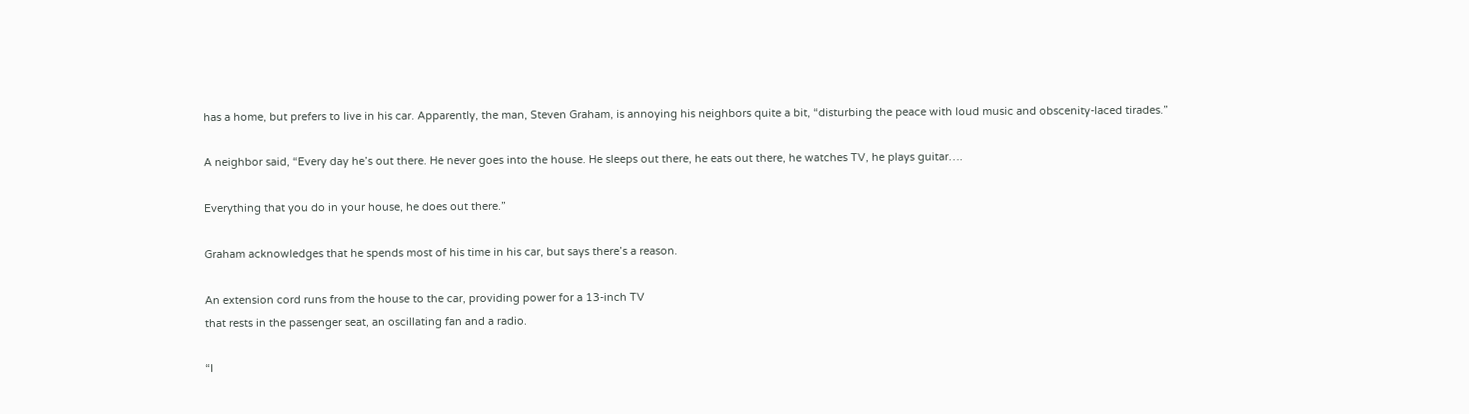has a home, but prefers to live in his car. Apparently, the man, Steven Graham, is annoying his neighbors quite a bit, “disturbing the peace with loud music and obscenity-laced tirades.”

A neighbor said, “Every day he’s out there. He never goes into the house. He sleeps out there, he eats out there, he watches TV, he plays guitar….

Everything that you do in your house, he does out there.”

Graham acknowledges that he spends most of his time in his car, but says there’s a reason.

An extension cord runs from the house to the car, providing power for a 13-inch TV
that rests in the passenger seat, an oscillating fan and a radio.

“I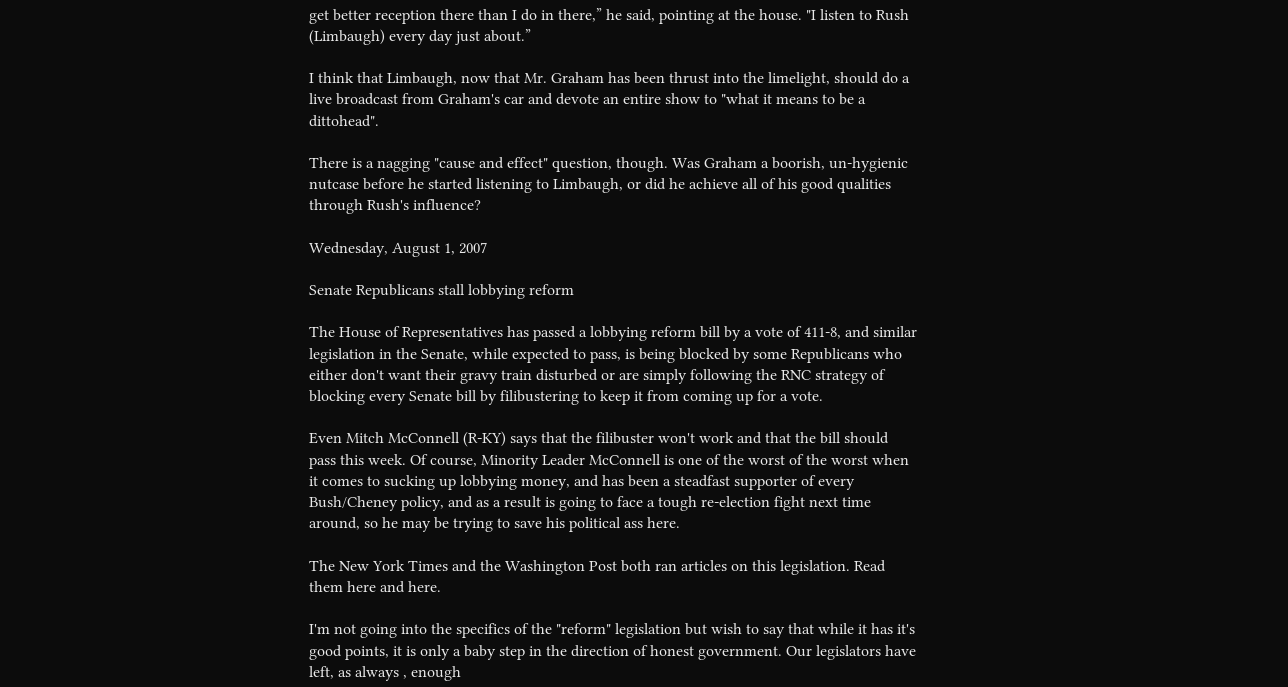get better reception there than I do in there,” he said, pointing at the house. "I listen to Rush (Limbaugh) every day just about.”

I think that Limbaugh, now that Mr. Graham has been thrust into the limelight, should do a live broadcast from Graham's car and devote an entire show to "what it means to be a dittohead".

There is a nagging "cause and effect" question, though. Was Graham a boorish, un-hygienic nutcase before he started listening to Limbaugh, or did he achieve all of his good qualities through Rush's influence?

Wednesday, August 1, 2007

Senate Republicans stall lobbying reform

The House of Representatives has passed a lobbying reform bill by a vote of 411-8, and similar legislation in the Senate, while expected to pass, is being blocked by some Republicans who either don't want their gravy train disturbed or are simply following the RNC strategy of blocking every Senate bill by filibustering to keep it from coming up for a vote.

Even Mitch McConnell (R-KY) says that the filibuster won't work and that the bill should pass this week. Of course, Minority Leader McConnell is one of the worst of the worst when it comes to sucking up lobbying money, and has been a steadfast supporter of every Bush/Cheney policy, and as a result is going to face a tough re-election fight next time around, so he may be trying to save his political ass here.

The New York Times and the Washington Post both ran articles on this legislation. Read them here and here.

I'm not going into the specifics of the "reform" legislation but wish to say that while it has it's good points, it is only a baby step in the direction of honest government. Our legislators have left, as always , enough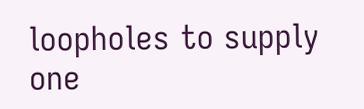loopholes to supply one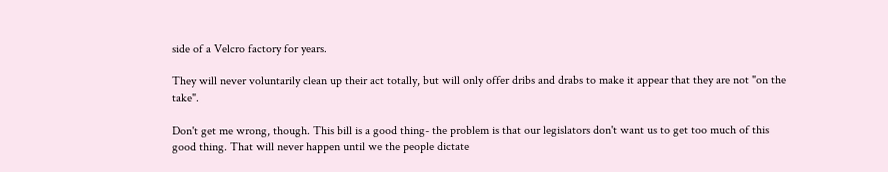side of a Velcro factory for years.

They will never voluntarily clean up their act totally, but will only offer dribs and drabs to make it appear that they are not "on the take".

Don't get me wrong, though. This bill is a good thing- the problem is that our legislators don't want us to get too much of this good thing. That will never happen until we the people dictate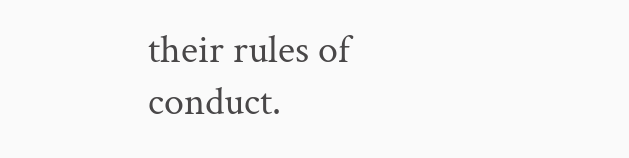their rules of conduct.